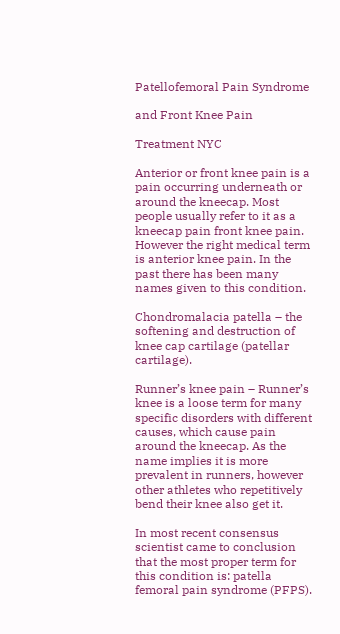Patellofemoral Pain Syndrome

and Front Knee Pain

Treatment NYC

Anterior or front knee pain is a pain occurring underneath or around the kneecap. Most people usually refer to it as a kneecap pain front knee pain. However the right medical term is anterior knee pain. In the past there has been many names given to this condition.

Chondromalacia patella – the softening and destruction of knee cap cartilage (patellar cartilage).

Runner’s knee pain – Runner’s knee is a loose term for many specific disorders with different causes, which cause pain around the kneecap. As the name implies it is more prevalent in runners, however other athletes who repetitively bend their knee also get it.

In most recent consensus scientist came to conclusion that the most proper term for this condition is: patella femoral pain syndrome (PFPS).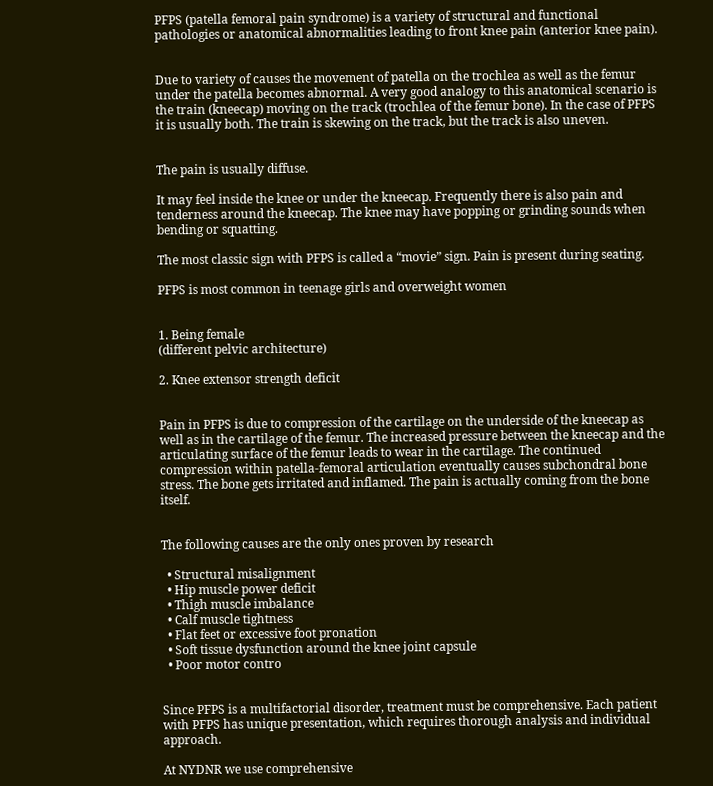PFPS (patella femoral pain syndrome) is a variety of structural and functional pathologies or anatomical abnormalities leading to front knee pain (anterior knee pain).


Due to variety of causes the movement of patella on the trochlea as well as the femur under the patella becomes abnormal. A very good analogy to this anatomical scenario is the train (kneecap) moving on the track (trochlea of the femur bone). In the case of PFPS it is usually both. The train is skewing on the track, but the track is also uneven.


The pain is usually diffuse.

It may feel inside the knee or under the kneecap. Frequently there is also pain and tenderness around the kneecap. The knee may have popping or grinding sounds when bending or squatting.

The most classic sign with PFPS is called a “movie” sign. Pain is present during seating.

PFPS is most common in teenage girls and overweight women


1. Being female
(different pelvic architecture)

2. Knee extensor strength deficit


Pain in PFPS is due to compression of the cartilage on the underside of the kneecap as well as in the cartilage of the femur. The increased pressure between the kneecap and the articulating surface of the femur leads to wear in the cartilage. The continued compression within patella-femoral articulation eventually causes subchondral bone stress. The bone gets irritated and inflamed. The pain is actually coming from the bone itself.


The following causes are the only ones proven by research

  • Structural misalignment
  • Hip muscle power deficit
  • Thigh muscle imbalance
  • Calf muscle tightness
  • Flat feet or excessive foot pronation
  • Soft tissue dysfunction around the knee joint capsule
  • Poor motor contro


Since PFPS is a multifactorial disorder, treatment must be comprehensive. Each patient with PFPS has unique presentation, which requires thorough analysis and individual approach.

At NYDNR we use comprehensive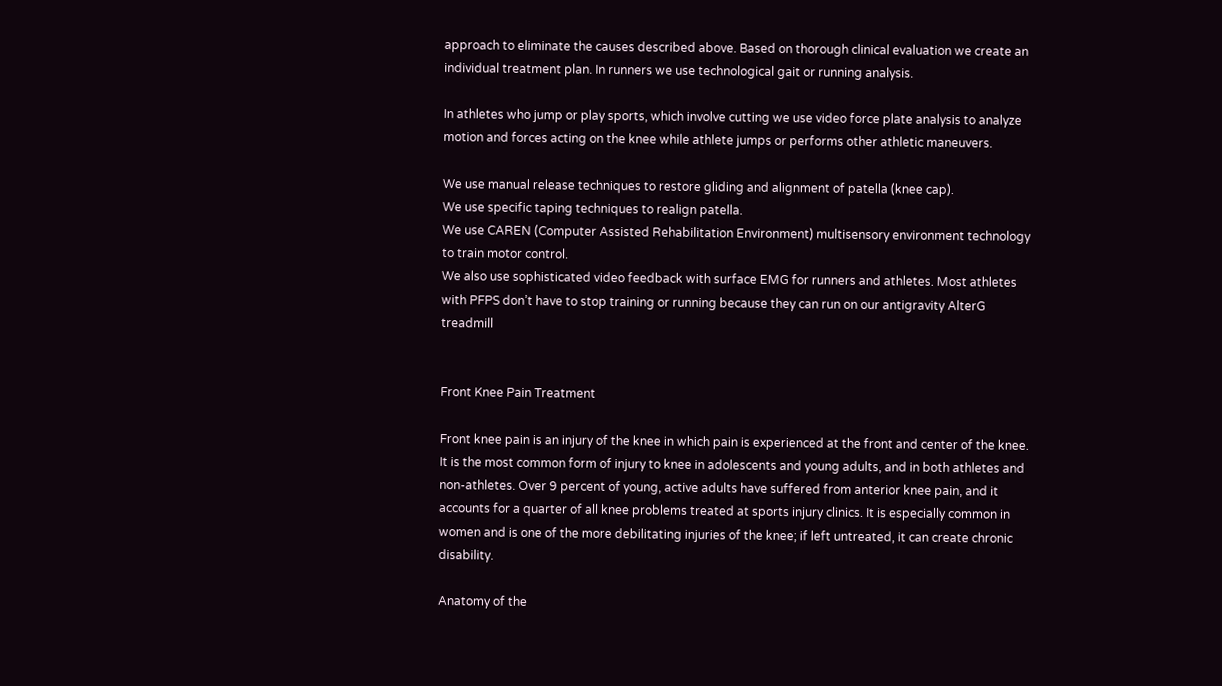approach to eliminate the causes described above. Based on thorough clinical evaluation we create an individual treatment plan. In runners we use technological gait or running analysis.

In athletes who jump or play sports, which involve cutting we use video force plate analysis to analyze motion and forces acting on the knee while athlete jumps or performs other athletic maneuvers.

We use manual release techniques to restore gliding and alignment of patella (knee cap).
We use specific taping techniques to realign patella.
We use CAREN (Computer Assisted Rehabilitation Environment) multisensory environment technology to train motor control.
We also use sophisticated video feedback with surface EMG for runners and athletes. Most athletes with PFPS don’t have to stop training or running because they can run on our antigravity AlterG treadmill


Front Knee Pain Treatment

Front knee pain is an injury of the knee in which pain is experienced at the front and center of the knee. It is the most common form of injury to knee in adolescents and young adults, and in both athletes and non-athletes. Over 9 percent of young, active adults have suffered from anterior knee pain, and it accounts for a quarter of all knee problems treated at sports injury clinics. It is especially common in women and is one of the more debilitating injuries of the knee; if left untreated, it can create chronic disability.

Anatomy of the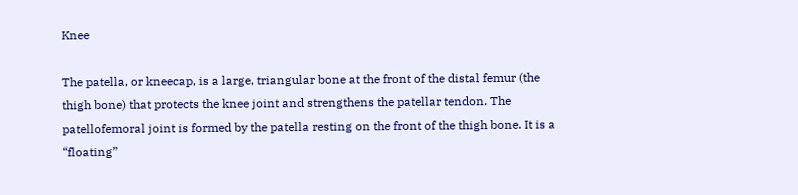Knee

The patella, or kneecap, is a large, triangular bone at the front of the distal femur (the thigh bone) that protects the knee joint and strengthens the patellar tendon. The patellofemoral joint is formed by the patella resting on the front of the thigh bone. It is a “floating”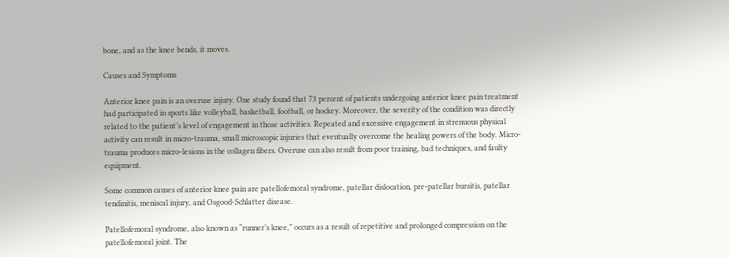bone, and as the knee bends, it moves.

Causes and Symptoms

Anterior knee pain is an overuse injury. One study found that 73 percent of patients undergoing anterior knee pain treatment had participated in sports like volleyball, basketball, football, or hockey. Moreover, the severity of the condition was directly related to the patient’s level of engagement in those activities. Repeated and excessive engagement in strenuous physical activity can result in micro-trauma, small microscopic injuries that eventually overcome the healing powers of the body. Micro-trauma produces micro-lesions in the collagen fibers. Overuse can also result from poor training, bad techniques, and faulty equipment.

Some common causes of anterior knee pain are patellofemoral syndrome, patellar dislocation, pre-patellar bursitis, patellar tendinitis, meniscal injury, and Osgood-Schlatter disease.

Patellofemoral syndrome, also known as “runner’s knee,” occurs as a result of repetitive and prolonged compression on the patellofemoral joint. The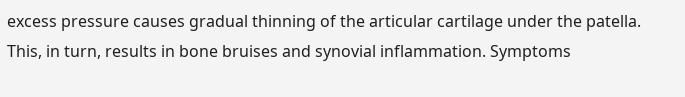excess pressure causes gradual thinning of the articular cartilage under the patella. This, in turn, results in bone bruises and synovial inflammation. Symptoms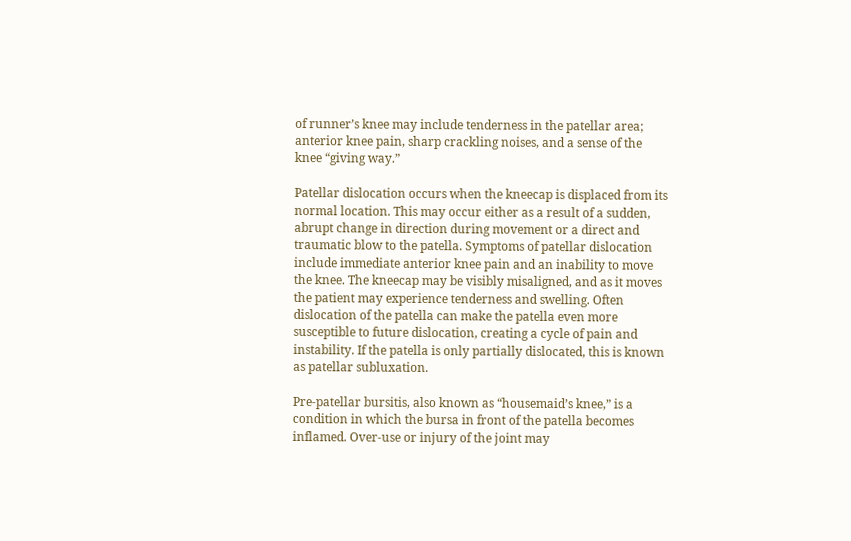of runner’s knee may include tenderness in the patellar area; anterior knee pain, sharp crackling noises, and a sense of the knee “giving way.”

Patellar dislocation occurs when the kneecap is displaced from its normal location. This may occur either as a result of a sudden, abrupt change in direction during movement or a direct and traumatic blow to the patella. Symptoms of patellar dislocation include immediate anterior knee pain and an inability to move the knee. The kneecap may be visibly misaligned, and as it moves the patient may experience tenderness and swelling. Often dislocation of the patella can make the patella even more susceptible to future dislocation, creating a cycle of pain and instability. If the patella is only partially dislocated, this is known as patellar subluxation.

Pre-patellar bursitis, also known as “housemaid’s knee,” is a condition in which the bursa in front of the patella becomes inflamed. Over-use or injury of the joint may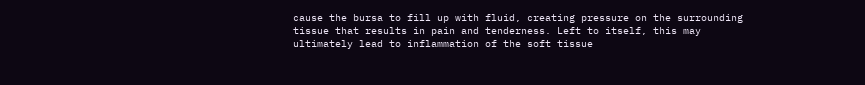cause the bursa to fill up with fluid, creating pressure on the surrounding tissue that results in pain and tenderness. Left to itself, this may ultimately lead to inflammation of the soft tissue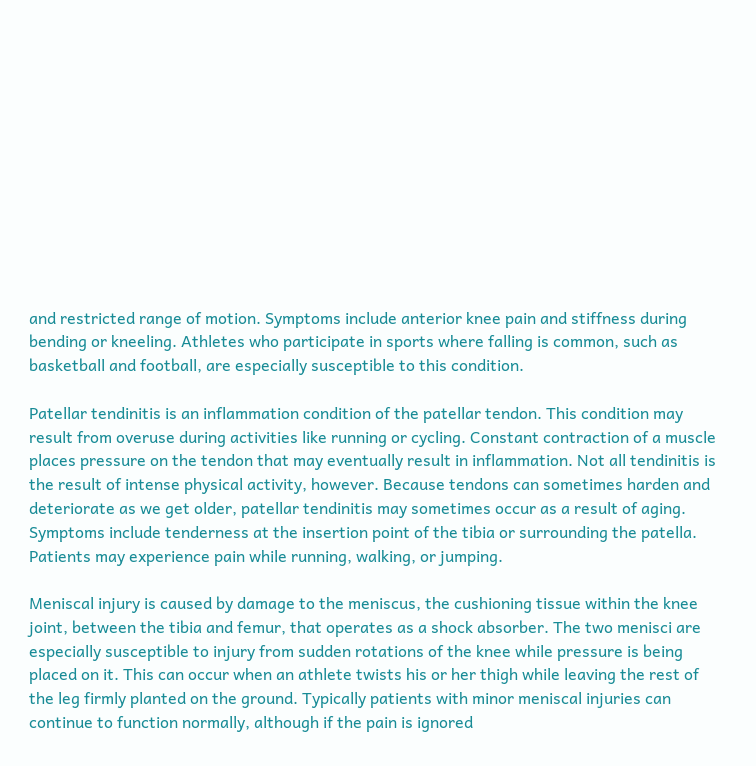and restricted range of motion. Symptoms include anterior knee pain and stiffness during bending or kneeling. Athletes who participate in sports where falling is common, such as basketball and football, are especially susceptible to this condition.

Patellar tendinitis is an inflammation condition of the patellar tendon. This condition may result from overuse during activities like running or cycling. Constant contraction of a muscle places pressure on the tendon that may eventually result in inflammation. Not all tendinitis is the result of intense physical activity, however. Because tendons can sometimes harden and deteriorate as we get older, patellar tendinitis may sometimes occur as a result of aging. Symptoms include tenderness at the insertion point of the tibia or surrounding the patella. Patients may experience pain while running, walking, or jumping.

Meniscal injury is caused by damage to the meniscus, the cushioning tissue within the knee joint, between the tibia and femur, that operates as a shock absorber. The two menisci are especially susceptible to injury from sudden rotations of the knee while pressure is being placed on it. This can occur when an athlete twists his or her thigh while leaving the rest of the leg firmly planted on the ground. Typically patients with minor meniscal injuries can continue to function normally, although if the pain is ignored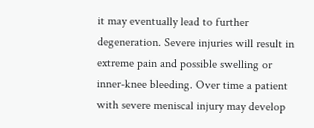it may eventually lead to further degeneration. Severe injuries will result in extreme pain and possible swelling or inner-knee bleeding. Over time a patient with severe meniscal injury may develop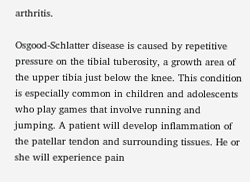arthritis.

Osgood-Schlatter disease is caused by repetitive pressure on the tibial tuberosity, a growth area of the upper tibia just below the knee. This condition is especially common in children and adolescents who play games that involve running and jumping. A patient will develop inflammation of the patellar tendon and surrounding tissues. He or she will experience pain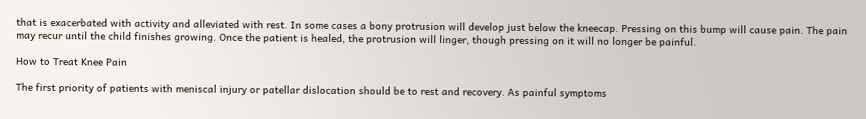that is exacerbated with activity and alleviated with rest. In some cases a bony protrusion will develop just below the kneecap. Pressing on this bump will cause pain. The pain may recur until the child finishes growing. Once the patient is healed, the protrusion will linger, though pressing on it will no longer be painful.

How to Treat Knee Pain

The first priority of patients with meniscal injury or patellar dislocation should be to rest and recovery. As painful symptoms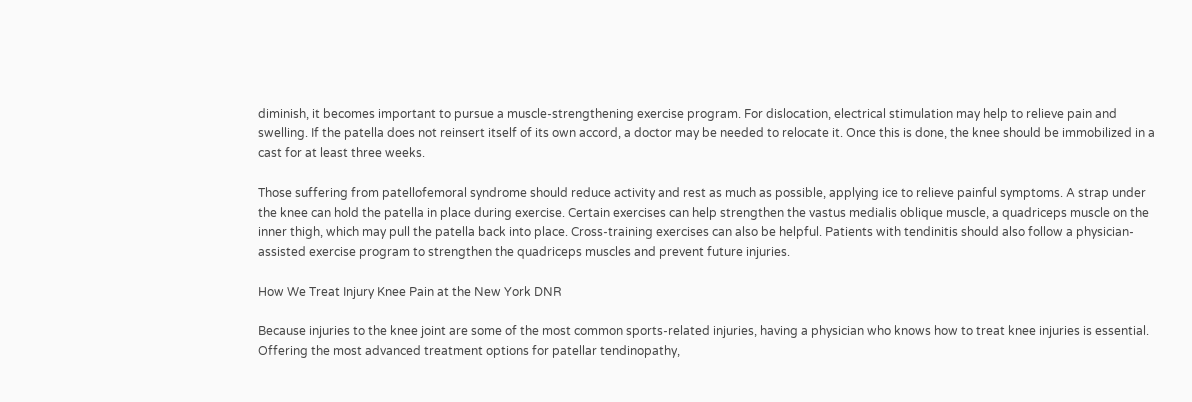diminish, it becomes important to pursue a muscle-strengthening exercise program. For dislocation, electrical stimulation may help to relieve pain and swelling. If the patella does not reinsert itself of its own accord, a doctor may be needed to relocate it. Once this is done, the knee should be immobilized in a cast for at least three weeks.

Those suffering from patellofemoral syndrome should reduce activity and rest as much as possible, applying ice to relieve painful symptoms. A strap under the knee can hold the patella in place during exercise. Certain exercises can help strengthen the vastus medialis oblique muscle, a quadriceps muscle on the inner thigh, which may pull the patella back into place. Cross-training exercises can also be helpful. Patients with tendinitis should also follow a physician-assisted exercise program to strengthen the quadriceps muscles and prevent future injuries.

How We Treat Injury Knee Pain at the New York DNR

Because injuries to the knee joint are some of the most common sports-related injuries, having a physician who knows how to treat knee injuries is essential. Offering the most advanced treatment options for patellar tendinopathy,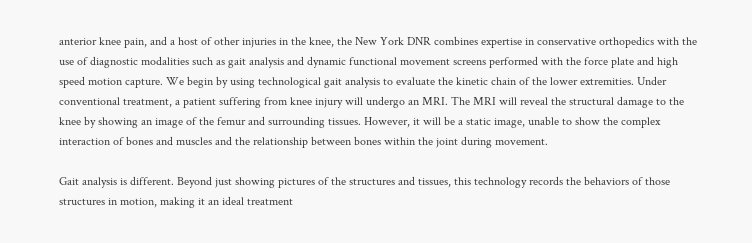anterior knee pain, and a host of other injuries in the knee, the New York DNR combines expertise in conservative orthopedics with the use of diagnostic modalities such as gait analysis and dynamic functional movement screens performed with the force plate and high speed motion capture. We begin by using technological gait analysis to evaluate the kinetic chain of the lower extremities. Under conventional treatment, a patient suffering from knee injury will undergo an MRI. The MRI will reveal the structural damage to the knee by showing an image of the femur and surrounding tissues. However, it will be a static image, unable to show the complex interaction of bones and muscles and the relationship between bones within the joint during movement.

Gait analysis is different. Beyond just showing pictures of the structures and tissues, this technology records the behaviors of those structures in motion, making it an ideal treatment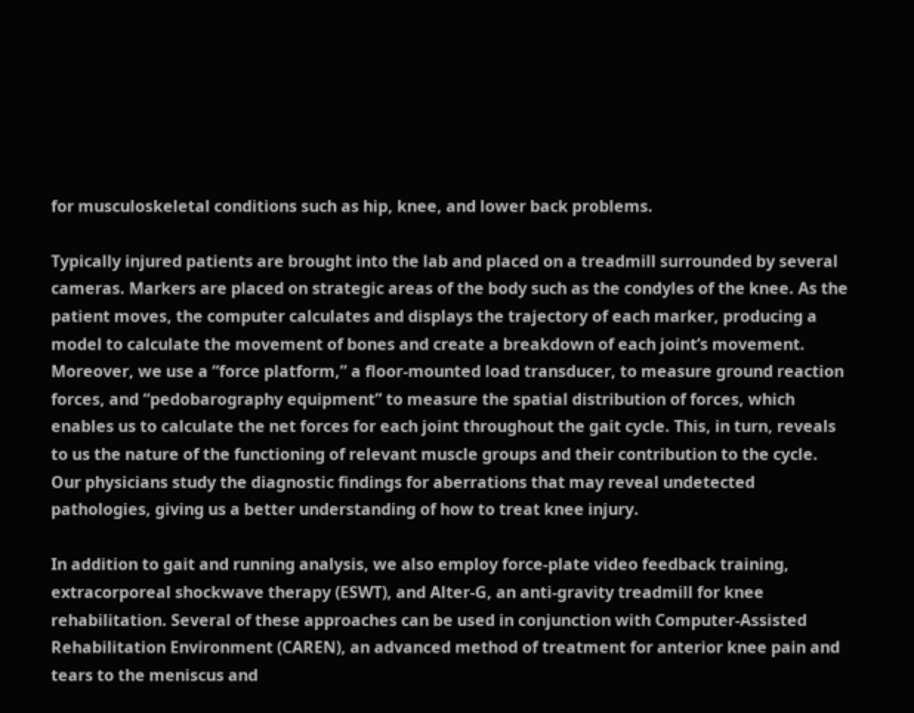for musculoskeletal conditions such as hip, knee, and lower back problems.

Typically injured patients are brought into the lab and placed on a treadmill surrounded by several cameras. Markers are placed on strategic areas of the body such as the condyles of the knee. As the patient moves, the computer calculates and displays the trajectory of each marker, producing a model to calculate the movement of bones and create a breakdown of each joint’s movement. Moreover, we use a “force platform,” a floor-mounted load transducer, to measure ground reaction forces, and “pedobarography equipment” to measure the spatial distribution of forces, which enables us to calculate the net forces for each joint throughout the gait cycle. This, in turn, reveals to us the nature of the functioning of relevant muscle groups and their contribution to the cycle. Our physicians study the diagnostic findings for aberrations that may reveal undetected pathologies, giving us a better understanding of how to treat knee injury.

In addition to gait and running analysis, we also employ force-plate video feedback training, extracorporeal shockwave therapy (ESWT), and Alter-G, an anti-gravity treadmill for knee rehabilitation. Several of these approaches can be used in conjunction with Computer-Assisted Rehabilitation Environment (CAREN), an advanced method of treatment for anterior knee pain and tears to the meniscus and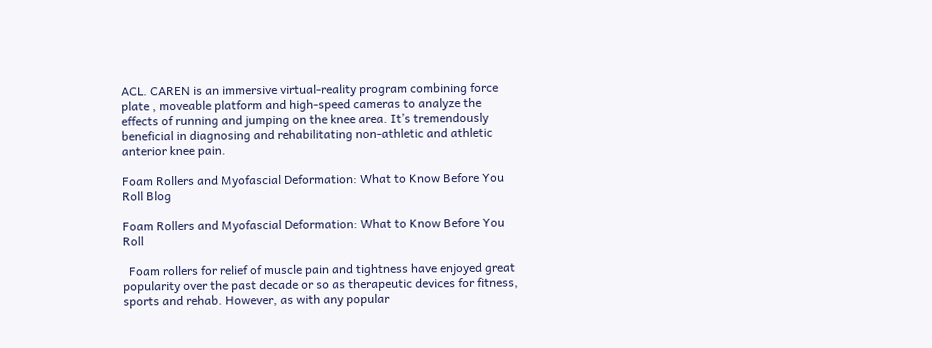ACL. CAREN is an immersive virtual-reality program combining force plate , moveable platform and high-speed cameras to analyze the effects of running and jumping on the knee area. It’s tremendously beneficial in diagnosing and rehabilitating non-athletic and athletic anterior knee pain.

Foam Rollers and Myofascial Deformation: What to Know Before You Roll Blog

Foam Rollers and Myofascial Deformation: What to Know Before You Roll

  Foam rollers for relief of muscle pain and tightness have enjoyed great popularity over the past decade or so as therapeutic devices for fitness, sports and rehab. However, as with any popular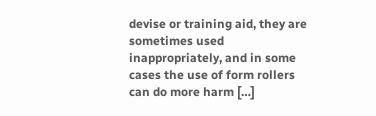devise or training aid, they are sometimes used inappropriately, and in some cases the use of form rollers can do more harm […]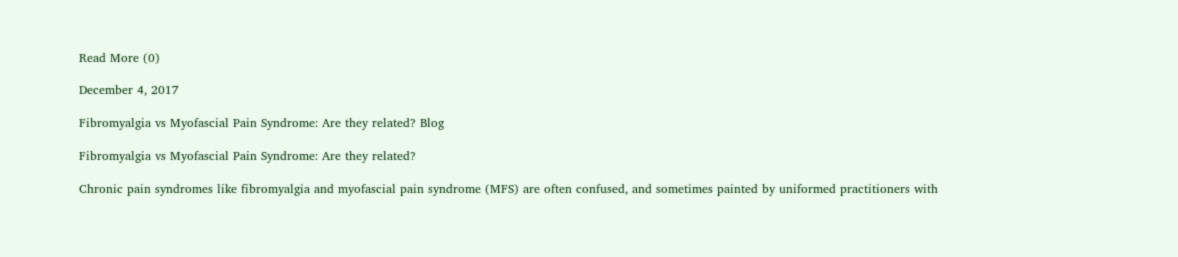Read More (0)

December 4, 2017

Fibromyalgia vs Myofascial Pain Syndrome: Are they related? Blog

Fibromyalgia vs Myofascial Pain Syndrome: Are they related?

Chronic pain syndromes like fibromyalgia and myofascial pain syndrome (MFS) are often confused, and sometimes painted by uniformed practitioners with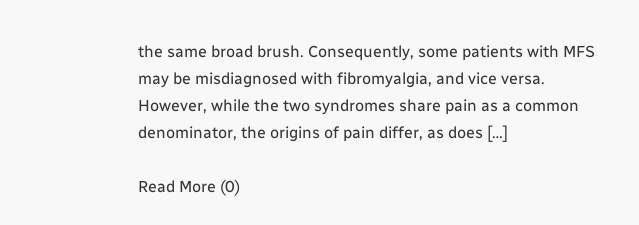the same broad brush. Consequently, some patients with MFS may be misdiagnosed with fibromyalgia, and vice versa. However, while the two syndromes share pain as a common denominator, the origins of pain differ, as does […]

Read More (0)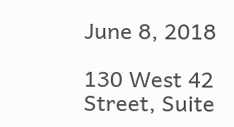June 8, 2018

130 West 42 Street, Suite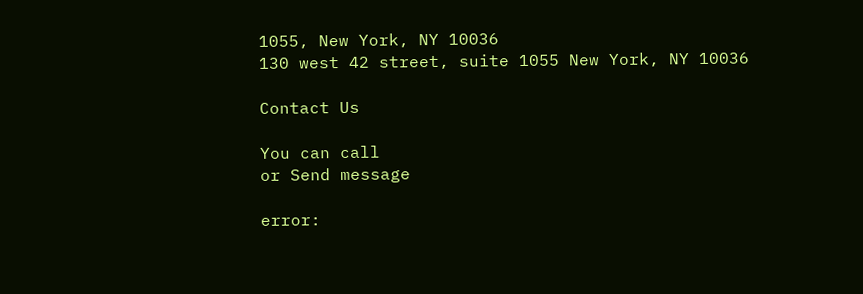1055, New York, NY 10036
130 west 42 street, suite 1055 New York, NY 10036

Contact Us

You can call
or Send message

error: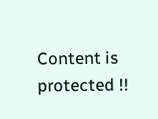Content is protected !!